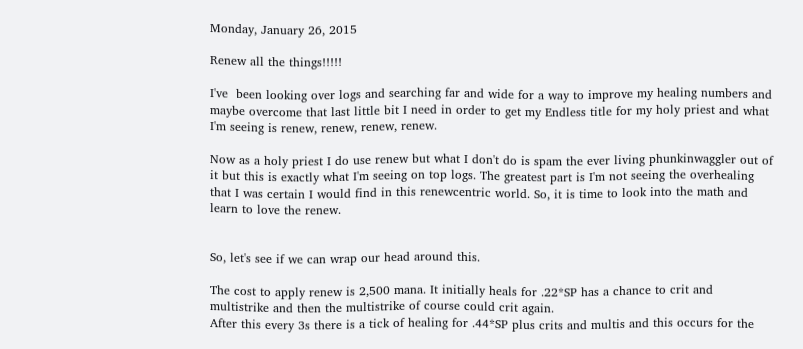Monday, January 26, 2015

Renew all the things!!!!!

I've  been looking over logs and searching far and wide for a way to improve my healing numbers and maybe overcome that last little bit I need in order to get my Endless title for my holy priest and what I'm seeing is renew, renew, renew, renew.

Now as a holy priest I do use renew but what I don't do is spam the ever living phunkinwaggler out of it but this is exactly what I'm seeing on top logs. The greatest part is I'm not seeing the overhealing that I was certain I would find in this renewcentric world. So, it is time to look into the math and learn to love the renew.


So, let's see if we can wrap our head around this.

The cost to apply renew is 2,500 mana. It initially heals for .22*SP has a chance to crit and multistrike and then the multistrike of course could crit again.
After this every 3s there is a tick of healing for .44*SP plus crits and multis and this occurs for the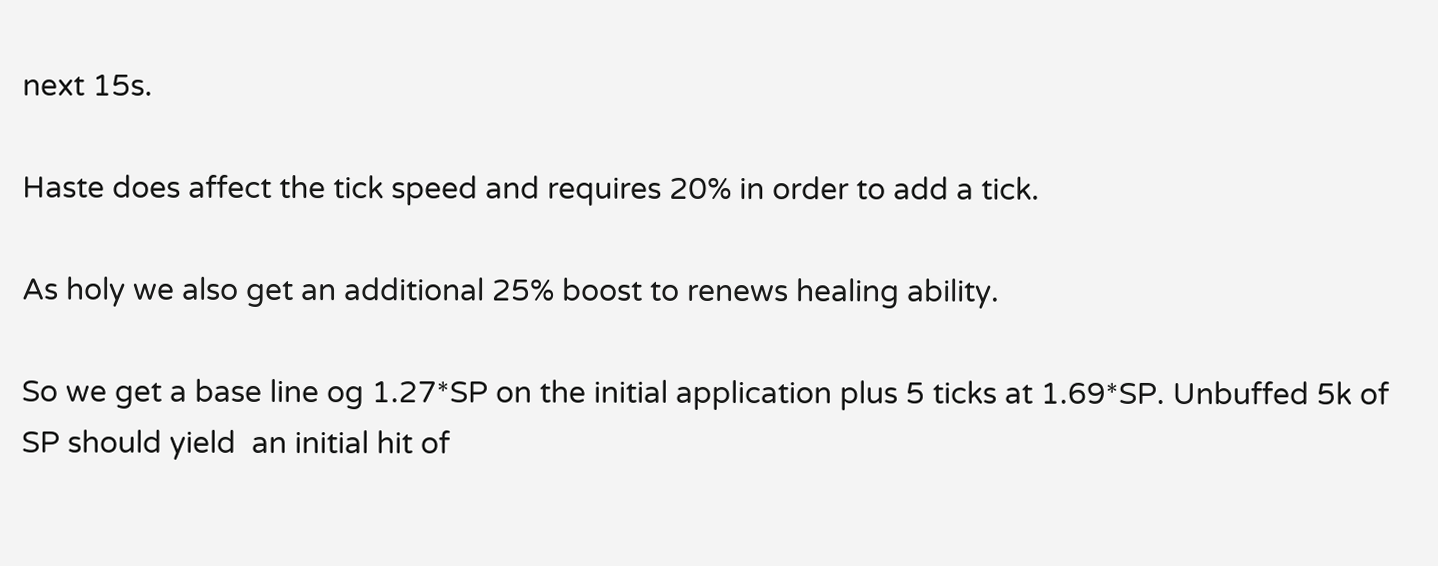next 15s.

Haste does affect the tick speed and requires 20% in order to add a tick.

As holy we also get an additional 25% boost to renews healing ability.

So we get a base line og 1.27*SP on the initial application plus 5 ticks at 1.69*SP. Unbuffed 5k of SP should yield  an initial hit of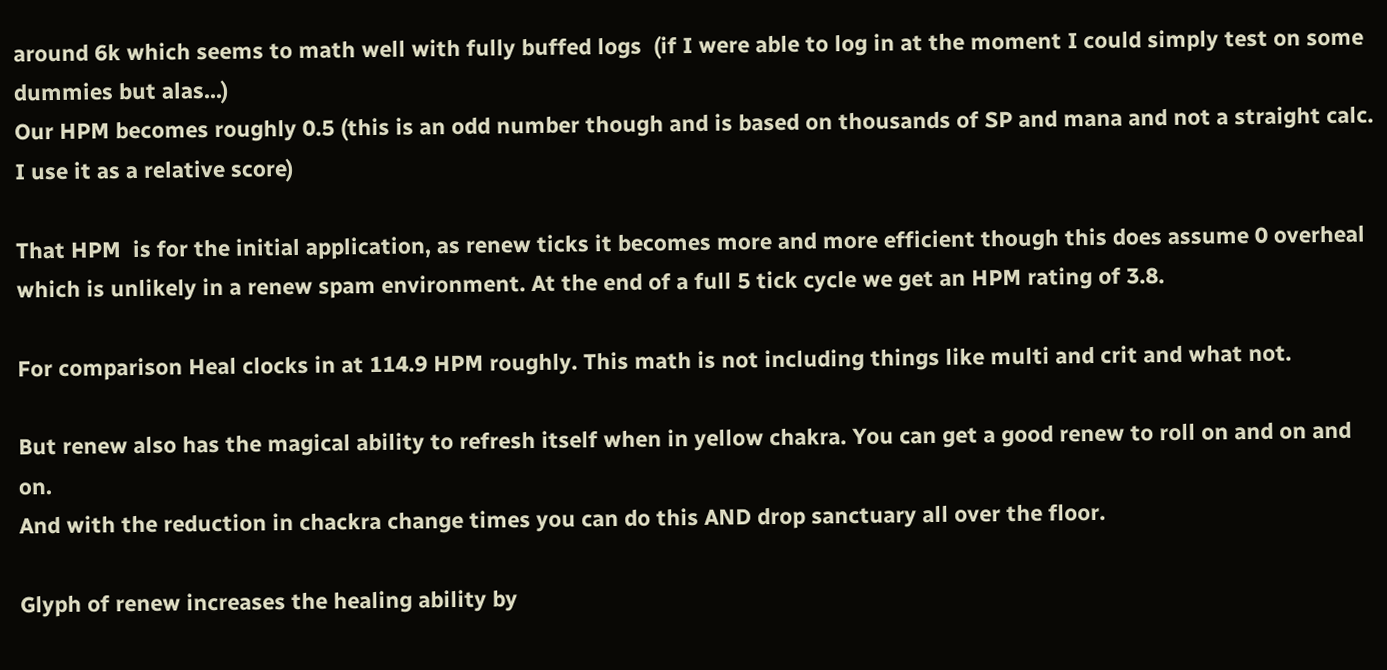around 6k which seems to math well with fully buffed logs  (if I were able to log in at the moment I could simply test on some dummies but alas...)
Our HPM becomes roughly 0.5 (this is an odd number though and is based on thousands of SP and mana and not a straight calc. I use it as a relative score)

That HPM  is for the initial application, as renew ticks it becomes more and more efficient though this does assume 0 overheal which is unlikely in a renew spam environment. At the end of a full 5 tick cycle we get an HPM rating of 3.8.

For comparison Heal clocks in at 114.9 HPM roughly. This math is not including things like multi and crit and what not.

But renew also has the magical ability to refresh itself when in yellow chakra. You can get a good renew to roll on and on and on.
And with the reduction in chackra change times you can do this AND drop sanctuary all over the floor.

Glyph of renew increases the healing ability by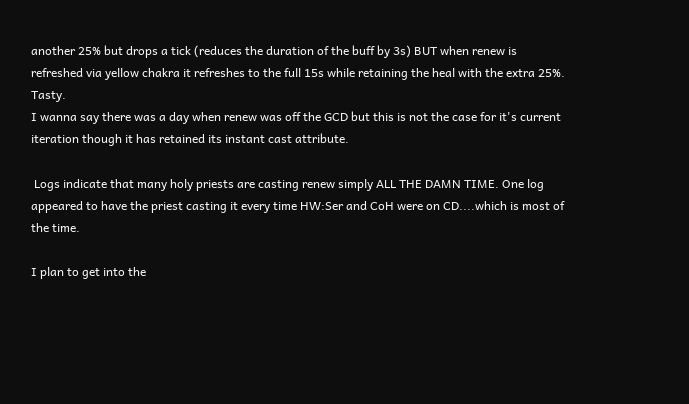another 25% but drops a tick (reduces the duration of the buff by 3s) BUT when renew is refreshed via yellow chakra it refreshes to the full 15s while retaining the heal with the extra 25%. Tasty.
I wanna say there was a day when renew was off the GCD but this is not the case for it's current iteration though it has retained its instant cast attribute.

 Logs indicate that many holy priests are casting renew simply ALL THE DAMN TIME. One log appeared to have the priest casting it every time HW:Ser and CoH were on CD....which is most of the time.

I plan to get into the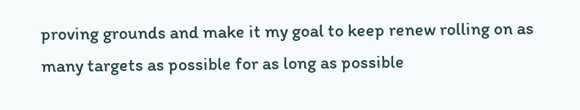proving grounds and make it my goal to keep renew rolling on as many targets as possible for as long as possible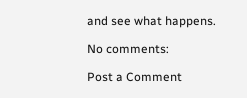and see what happens.

No comments:

Post a Comment